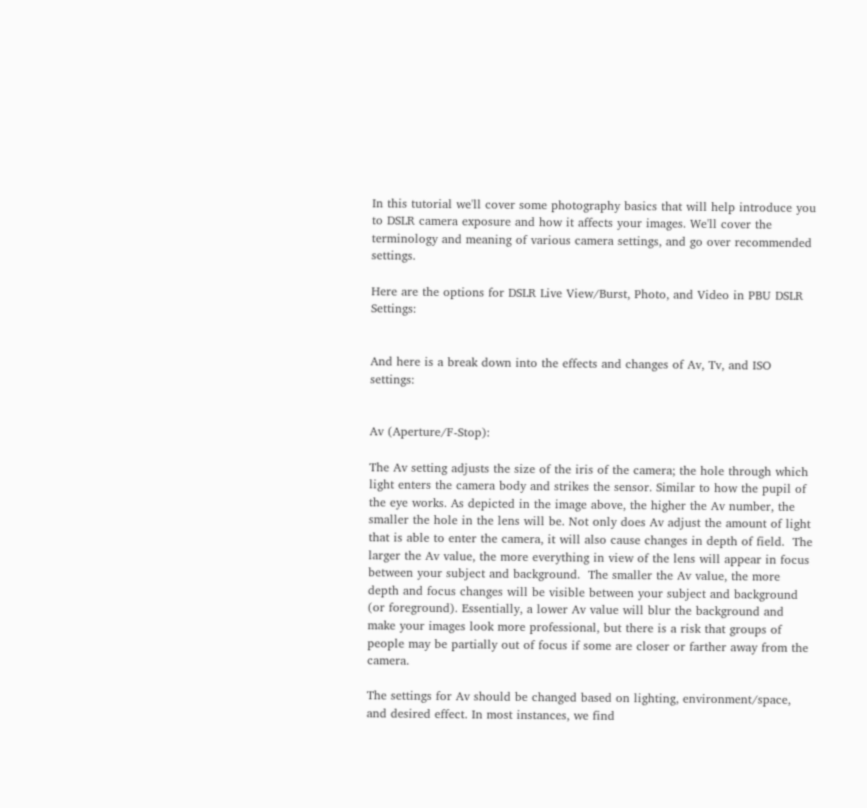In this tutorial we'll cover some photography basics that will help introduce you to DSLR camera exposure and how it affects your images. We'll cover the terminology and meaning of various camera settings, and go over recommended settings.

Here are the options for DSLR Live View/Burst, Photo, and Video in PBU DSLR Settings:


And here is a break down into the effects and changes of Av, Tv, and ISO settings:


Av (Aperture/F-Stop):

The Av setting adjusts the size of the iris of the camera; the hole through which light enters the camera body and strikes the sensor. Similar to how the pupil of the eye works. As depicted in the image above, the higher the Av number, the smaller the hole in the lens will be. Not only does Av adjust the amount of light that is able to enter the camera, it will also cause changes in depth of field.  The larger the Av value, the more everything in view of the lens will appear in focus between your subject and background.  The smaller the Av value, the more depth and focus changes will be visible between your subject and background (or foreground). Essentially, a lower Av value will blur the background and make your images look more professional, but there is a risk that groups of people may be partially out of focus if some are closer or farther away from the camera.

The settings for Av should be changed based on lighting, environment/space, and desired effect. In most instances, we find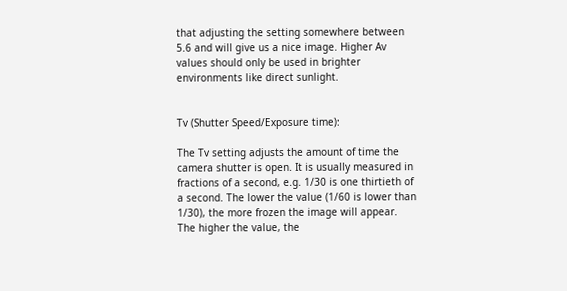that adjusting the setting somewhere between 5.6 and will give us a nice image. Higher Av values should only be used in brighter environments like direct sunlight.


Tv (Shutter Speed/Exposure time):

The Tv setting adjusts the amount of time the camera shutter is open. It is usually measured in fractions of a second, e.g. 1/30 is one thirtieth of a second. The lower the value (1/60 is lower than 1/30), the more frozen the image will appear.  The higher the value, the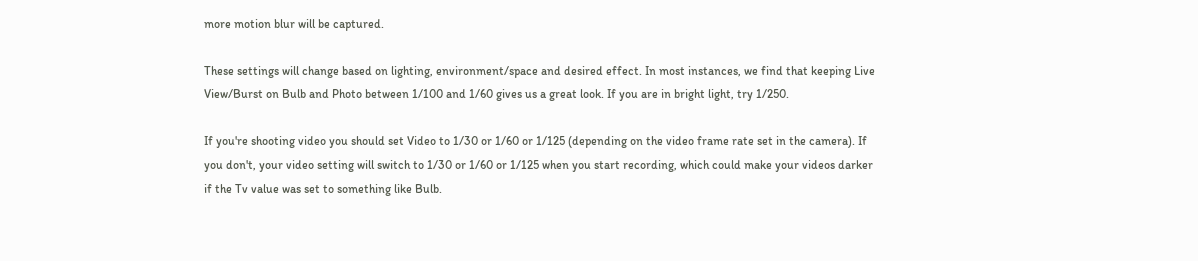more motion blur will be captured.

These settings will change based on lighting, environment/space and desired effect. In most instances, we find that keeping Live View/Burst on Bulb and Photo between 1/100 and 1/60 gives us a great look. If you are in bright light, try 1/250.

If you're shooting video you should set Video to 1/30 or 1/60 or 1/125 (depending on the video frame rate set in the camera). If you don't, your video setting will switch to 1/30 or 1/60 or 1/125 when you start recording, which could make your videos darker if the Tv value was set to something like Bulb.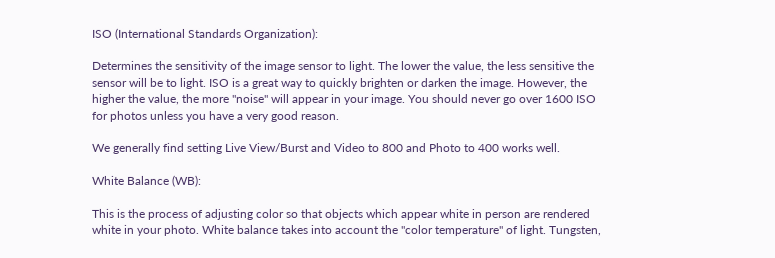ISO (International Standards Organization):

Determines the sensitivity of the image sensor to light. The lower the value, the less sensitive the sensor will be to light. ISO is a great way to quickly brighten or darken the image. However, the higher the value, the more "noise" will appear in your image. You should never go over 1600 ISO for photos unless you have a very good reason.

We generally find setting Live View/Burst and Video to 800 and Photo to 400 works well.

White Balance (WB):

This is the process of adjusting color so that objects which appear white in person are rendered white in your photo. White balance takes into account the "color temperature" of light. Tungsten,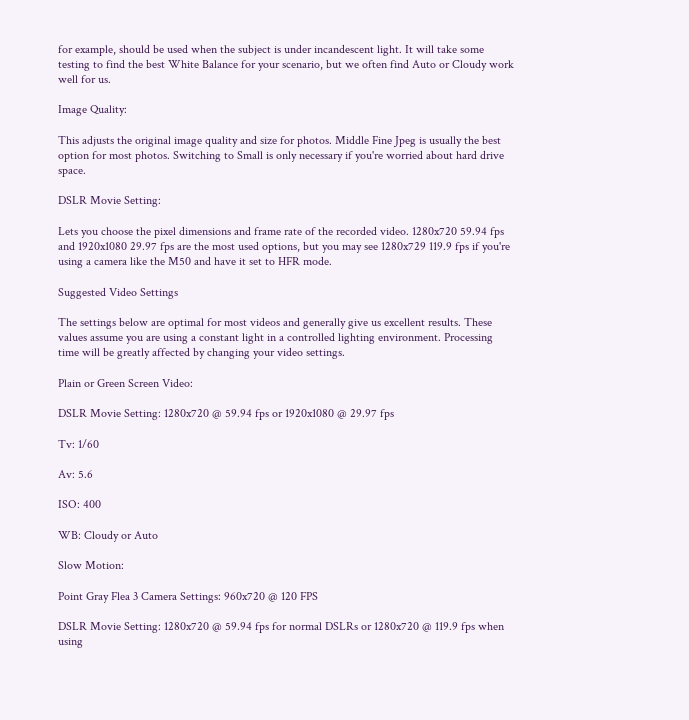for example, should be used when the subject is under incandescent light. It will take some testing to find the best White Balance for your scenario, but we often find Auto or Cloudy work well for us.

Image Quality:

This adjusts the original image quality and size for photos. Middle Fine Jpeg is usually the best option for most photos. Switching to Small is only necessary if you're worried about hard drive space.

DSLR Movie Setting:

Lets you choose the pixel dimensions and frame rate of the recorded video. 1280x720 59.94 fps and 1920x1080 29.97 fps are the most used options, but you may see 1280x729 119.9 fps if you're using a camera like the M50 and have it set to HFR mode.

Suggested Video Settings

The settings below are optimal for most videos and generally give us excellent results. These values assume you are using a constant light in a controlled lighting environment. Processing time will be greatly affected by changing your video settings.

Plain or Green Screen Video:

DSLR Movie Setting: 1280x720 @ 59.94 fps or 1920x1080 @ 29.97 fps

Tv: 1/60

Av: 5.6

ISO: 400

WB: Cloudy or Auto

Slow Motion:

Point Gray Flea 3 Camera Settings: 960x720 @ 120 FPS

DSLR Movie Setting: 1280x720 @ 59.94 fps for normal DSLRs or 1280x720 @ 119.9 fps when using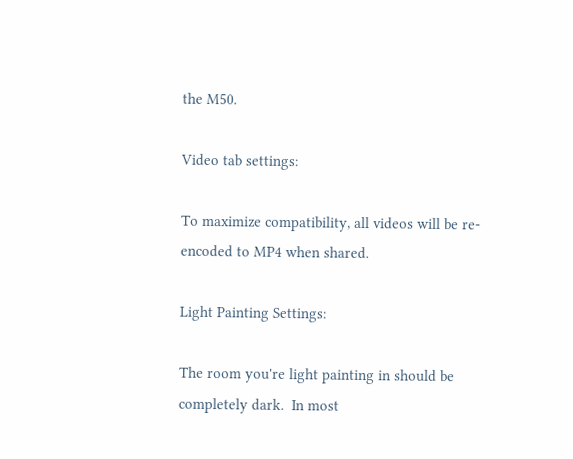the M50.

Video tab settings:

To maximize compatibility, all videos will be re-encoded to MP4 when shared.

Light Painting Settings:

The room you're light painting in should be completely dark.  In most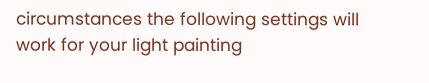circumstances the following settings will work for your light painting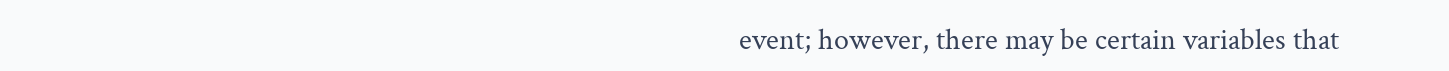event; however, there may be certain variables that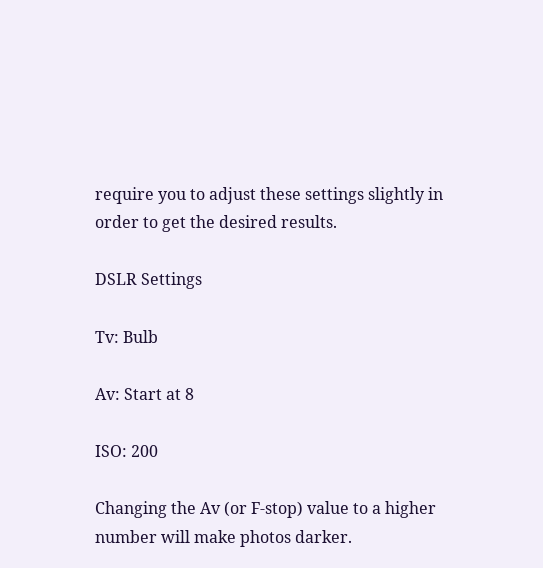require you to adjust these settings slightly in order to get the desired results.

DSLR Settings

Tv: Bulb

Av: Start at 8

ISO: 200

Changing the Av (or F-stop) value to a higher number will make photos darker.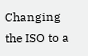Changing the ISO to a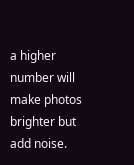a higher number will make photos brighter but add noise.